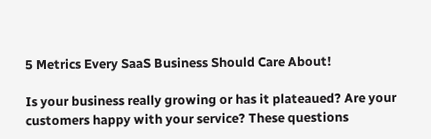5 Metrics Every SaaS Business Should Care About!

Is your business really growing or has it plateaued? Are your customers happy with your service? These questions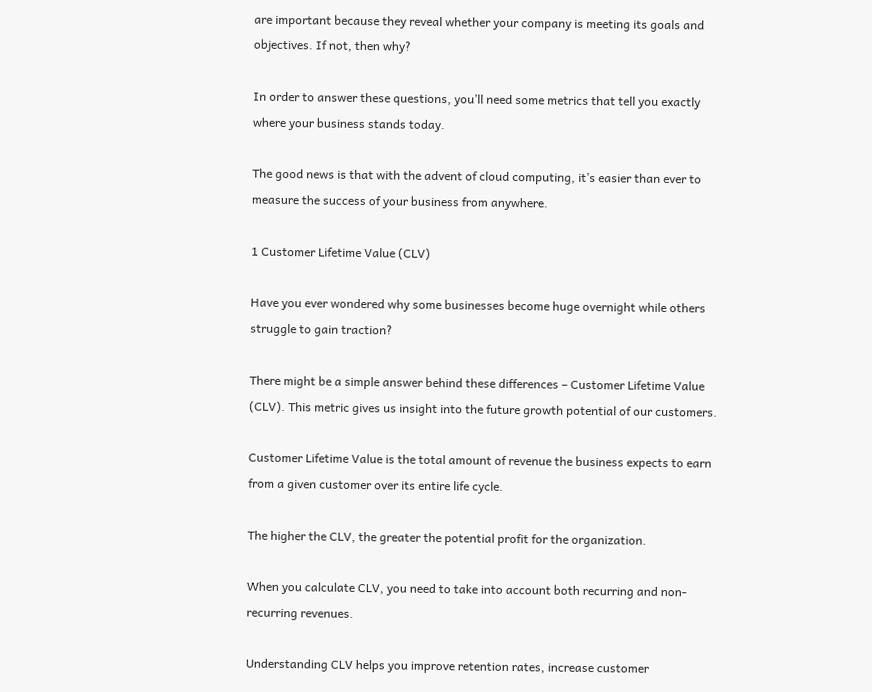are important because they reveal whether your company is meeting its goals and objectives. If not, then why?

In order to answer these questions, you’ll need some metrics that tell you exactly where your business stands today.

The good news is that with the advent of cloud computing, it’s easier than ever to measure the success of your business from anywhere.

1 Customer Lifetime Value (CLV)

Have you ever wondered why some businesses become huge overnight while others struggle to gain traction?

There might be a simple answer behind these differences – Customer Lifetime Value (CLV). This metric gives us insight into the future growth potential of our customers.

Customer Lifetime Value is the total amount of revenue the business expects to earn from a given customer over its entire life cycle.

The higher the CLV, the greater the potential profit for the organization.

When you calculate CLV, you need to take into account both recurring and non-recurring revenues.

Understanding CLV helps you improve retention rates, increase customer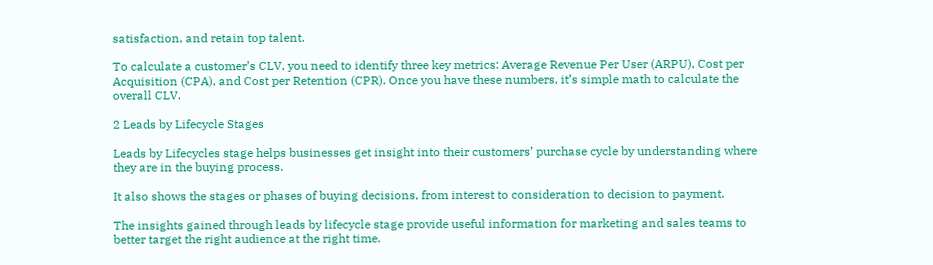satisfaction, and retain top talent.

To calculate a customer’s CLV, you need to identify three key metrics: Average Revenue Per User (ARPU), Cost per Acquisition (CPA), and Cost per Retention (CPR). Once you have these numbers, it’s simple math to calculate the overall CLV.

2 Leads by Lifecycle Stages

Leads by Lifecycles stage helps businesses get insight into their customers’ purchase cycle by understanding where they are in the buying process.

It also shows the stages or phases of buying decisions, from interest to consideration to decision to payment.

The insights gained through leads by lifecycle stage provide useful information for marketing and sales teams to better target the right audience at the right time.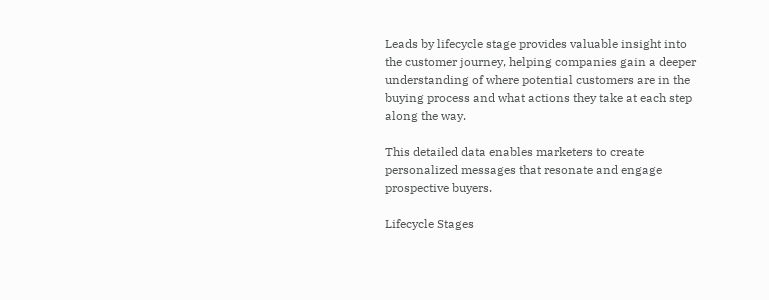Leads by lifecycle stage provides valuable insight into the customer journey, helping companies gain a deeper understanding of where potential customers are in the buying process and what actions they take at each step along the way.

This detailed data enables marketers to create personalized messages that resonate and engage prospective buyers.

Lifecycle Stages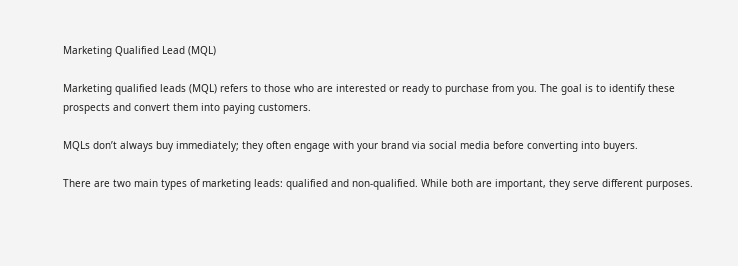Marketing Qualified Lead (MQL)

Marketing qualified leads (MQL) refers to those who are interested or ready to purchase from you. The goal is to identify these prospects and convert them into paying customers.

MQLs don’t always buy immediately; they often engage with your brand via social media before converting into buyers.

There are two main types of marketing leads: qualified and non-qualified. While both are important, they serve different purposes.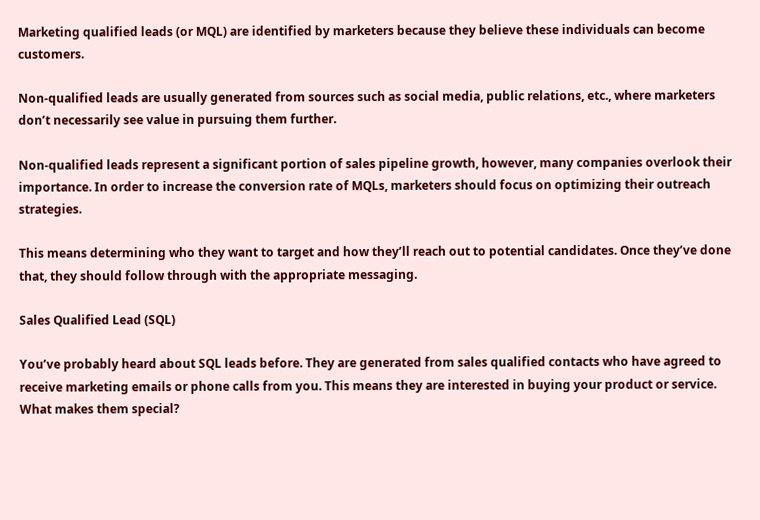Marketing qualified leads (or MQL) are identified by marketers because they believe these individuals can become customers.

Non-qualified leads are usually generated from sources such as social media, public relations, etc., where marketers don’t necessarily see value in pursuing them further.

Non-qualified leads represent a significant portion of sales pipeline growth, however, many companies overlook their importance. In order to increase the conversion rate of MQLs, marketers should focus on optimizing their outreach strategies.

This means determining who they want to target and how they’ll reach out to potential candidates. Once they’ve done that, they should follow through with the appropriate messaging.

Sales Qualified Lead (SQL)

You’ve probably heard about SQL leads before. They are generated from sales qualified contacts who have agreed to receive marketing emails or phone calls from you. This means they are interested in buying your product or service. What makes them special?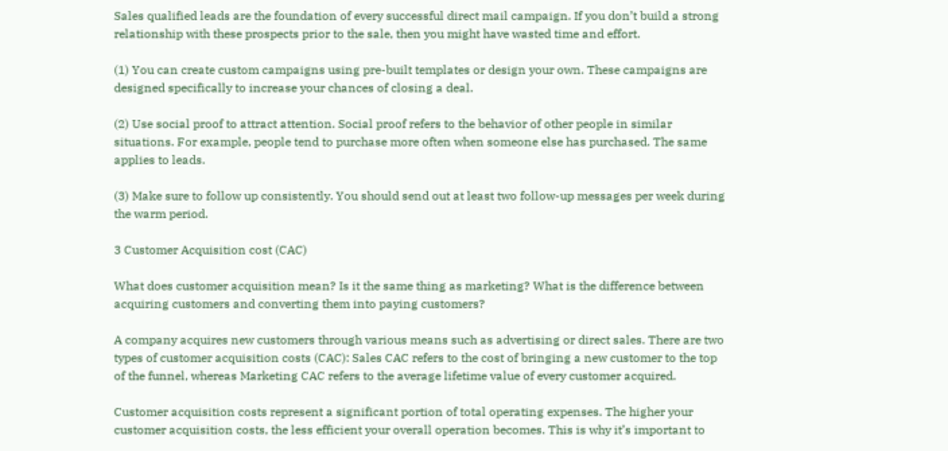Sales qualified leads are the foundation of every successful direct mail campaign. If you don’t build a strong relationship with these prospects prior to the sale, then you might have wasted time and effort.

(1) You can create custom campaigns using pre-built templates or design your own. These campaigns are designed specifically to increase your chances of closing a deal.

(2) Use social proof to attract attention. Social proof refers to the behavior of other people in similar situations. For example, people tend to purchase more often when someone else has purchased. The same applies to leads.

(3) Make sure to follow up consistently. You should send out at least two follow-up messages per week during the warm period.

3 Customer Acquisition cost (CAC)

What does customer acquisition mean? Is it the same thing as marketing? What is the difference between acquiring customers and converting them into paying customers?

A company acquires new customers through various means such as advertising or direct sales. There are two types of customer acquisition costs (CAC): Sales CAC refers to the cost of bringing a new customer to the top of the funnel, whereas Marketing CAC refers to the average lifetime value of every customer acquired.

Customer acquisition costs represent a significant portion of total operating expenses. The higher your customer acquisition costs, the less efficient your overall operation becomes. This is why it’s important to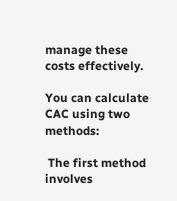manage these costs effectively.

You can calculate CAC using two methods:

 The first method involves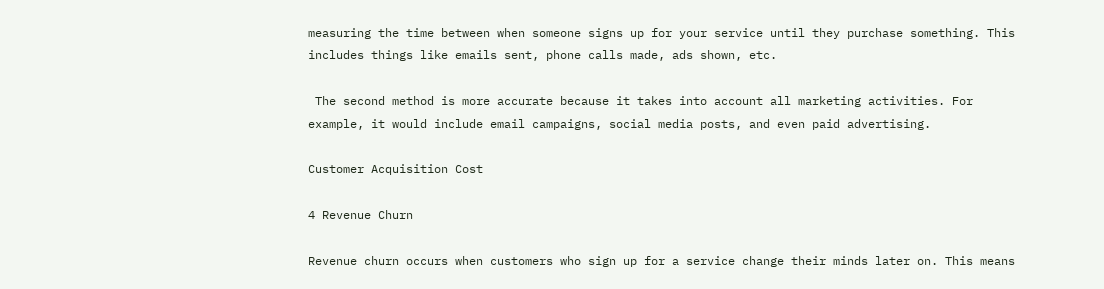measuring the time between when someone signs up for your service until they purchase something. This includes things like emails sent, phone calls made, ads shown, etc.

 The second method is more accurate because it takes into account all marketing activities. For example, it would include email campaigns, social media posts, and even paid advertising.

Customer Acquisition Cost

4 Revenue Churn

Revenue churn occurs when customers who sign up for a service change their minds later on. This means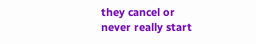they cancel or never really start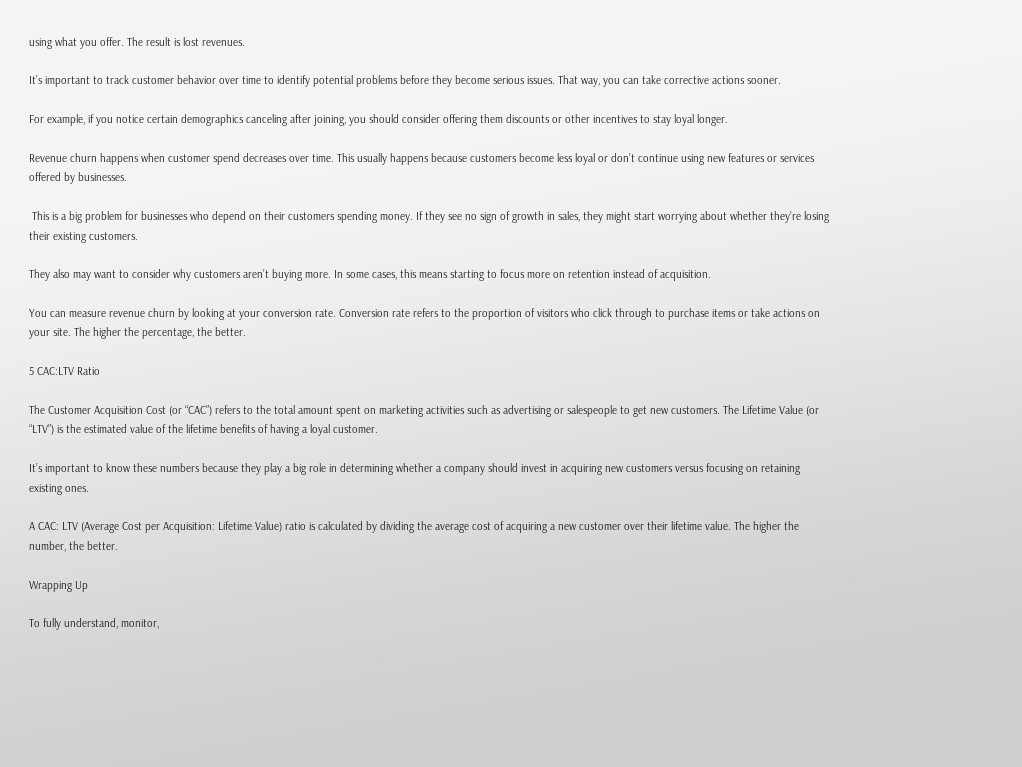using what you offer. The result is lost revenues.

It’s important to track customer behavior over time to identify potential problems before they become serious issues. That way, you can take corrective actions sooner.

For example, if you notice certain demographics canceling after joining, you should consider offering them discounts or other incentives to stay loyal longer.

Revenue churn happens when customer spend decreases over time. This usually happens because customers become less loyal or don’t continue using new features or services offered by businesses.

 This is a big problem for businesses who depend on their customers spending money. If they see no sign of growth in sales, they might start worrying about whether they’re losing their existing customers.

They also may want to consider why customers aren’t buying more. In some cases, this means starting to focus more on retention instead of acquisition.

You can measure revenue churn by looking at your conversion rate. Conversion rate refers to the proportion of visitors who click through to purchase items or take actions on your site. The higher the percentage, the better.

5 CAC:LTV Ratio

The Customer Acquisition Cost (or “CAC”) refers to the total amount spent on marketing activities such as advertising or salespeople to get new customers. The Lifetime Value (or “LTV”) is the estimated value of the lifetime benefits of having a loyal customer.

It’s important to know these numbers because they play a big role in determining whether a company should invest in acquiring new customers versus focusing on retaining existing ones.

A CAC: LTV (Average Cost per Acquisition: Lifetime Value) ratio is calculated by dividing the average cost of acquiring a new customer over their lifetime value. The higher the number, the better.

Wrapping Up

To fully understand, monitor,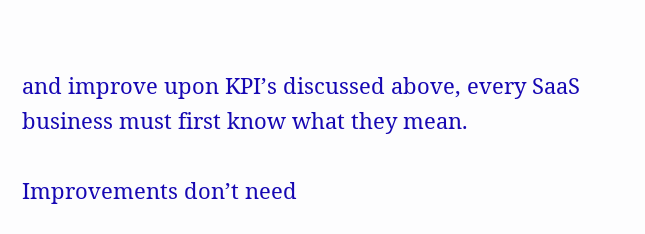and improve upon KPI’s discussed above, every SaaS business must first know what they mean.

Improvements don’t need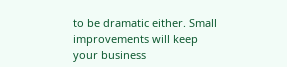to be dramatic either. Small improvements will keep your business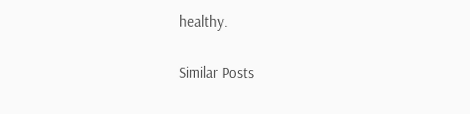healthy.

Similar Posts